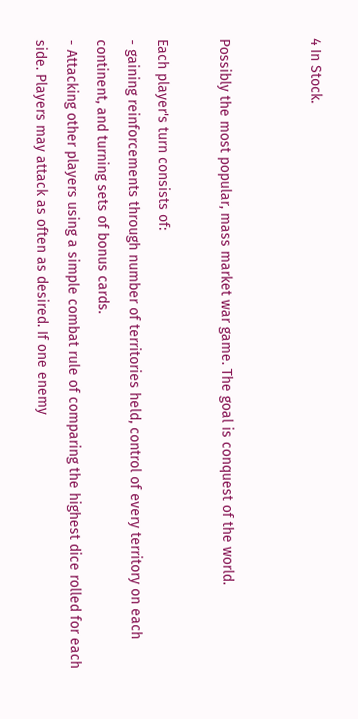4 In Stock.


Possibly the most popular, mass market war game. The goal is conquest of the world.

Each player's turn consists of:
- gaining reinforcements through number of territories held, control of every territory on each continent, and turning sets of bonus cards.
- Attacking other players using a simple combat rule of comparing the highest dice rolled for each side. Players may attack as often as desired. If one enemy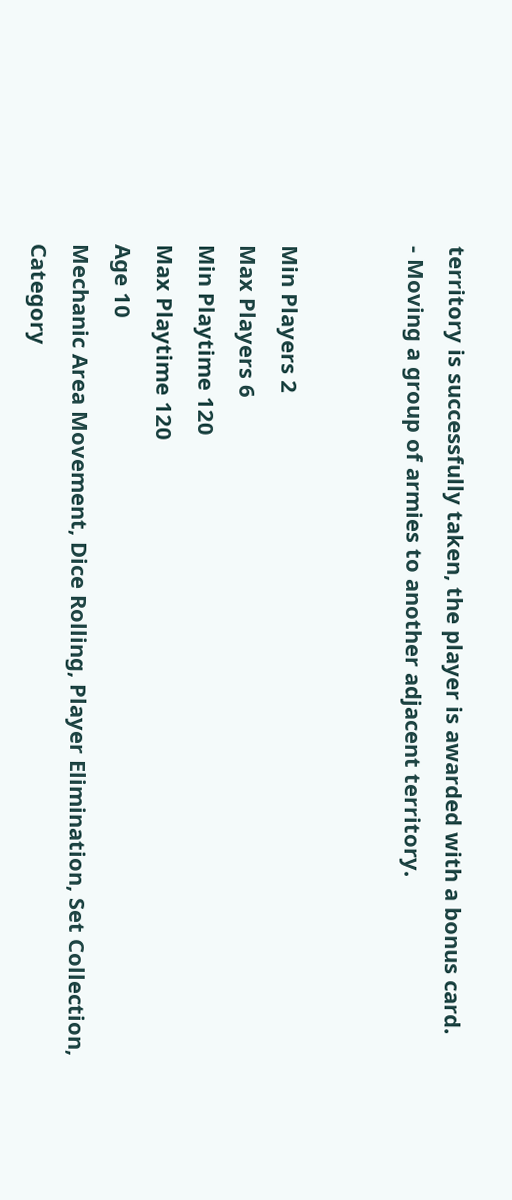territory is successfully taken, the player is awarded with a bonus card.
- Moving a group of armies to another adjacent territory.


Min Players 2
Max Players 6
Min Playtime 120
Max Playtime 120
Age 10
Mechanic Area Movement, Dice Rolling, Player Elimination, Set Collection,
Category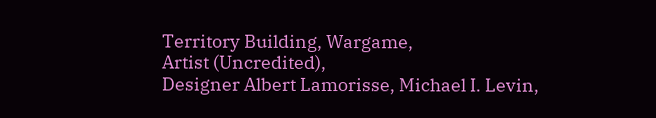Territory Building, Wargame,
Artist (Uncredited),
Designer Albert Lamorisse, Michael I. Levin,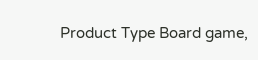Product Type Board game,